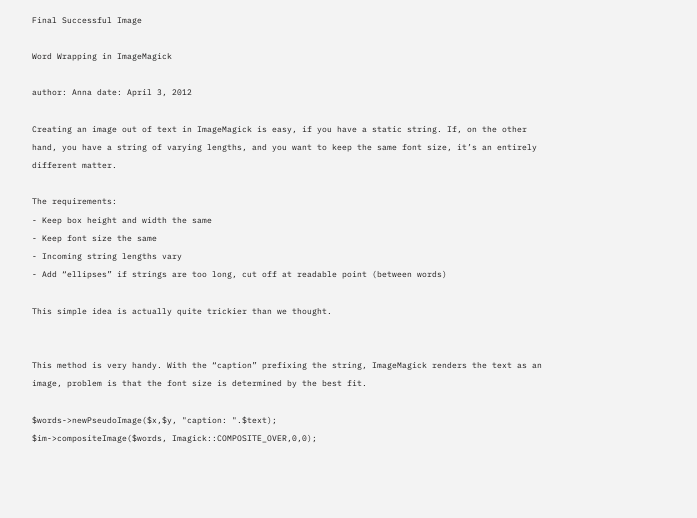Final Successful Image

Word Wrapping in ImageMagick

author: Anna date: April 3, 2012

Creating an image out of text in ImageMagick is easy, if you have a static string. If, on the other hand, you have a string of varying lengths, and you want to keep the same font size, it’s an entirely different matter.

The requirements:
- Keep box height and width the same
- Keep font size the same
- Incoming string lengths vary
- Add “ellipses” if strings are too long, cut off at readable point (between words)

This simple idea is actually quite trickier than we thought.


This method is very handy. With the “caption” prefixing the string, ImageMagick renders the text as an image, problem is that the font size is determined by the best fit.

$words->newPseudoImage($x,$y, "caption: ".$text);
$im->compositeImage($words, Imagick::COMPOSITE_OVER,0,0);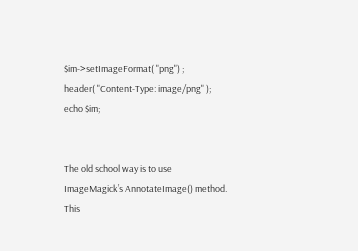$im->setImageFormat( "png") ;
header( "Content-Type: image/png" );
echo $im;


The old school way is to use ImageMagick’s AnnotateImage() method. This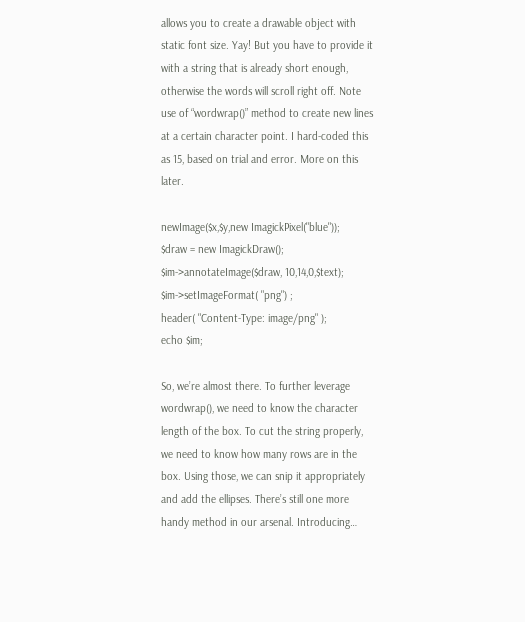allows you to create a drawable object with static font size. Yay! But you have to provide it with a string that is already short enough, otherwise the words will scroll right off. Note use of “wordwrap()” method to create new lines at a certain character point. I hard-coded this as 15, based on trial and error. More on this later.

newImage($x,$y,new ImagickPixel("blue"));
$draw = new ImagickDraw();
$im->annotateImage($draw, 10,14,0,$text);
$im->setImageFormat( "png") ;
header( "Content-Type: image/png" );
echo $im;

So, we’re almost there. To further leverage wordwrap(), we need to know the character length of the box. To cut the string properly, we need to know how many rows are in the box. Using those, we can snip it appropriately and add the ellipses. There’s still one more handy method in our arsenal. Introducing…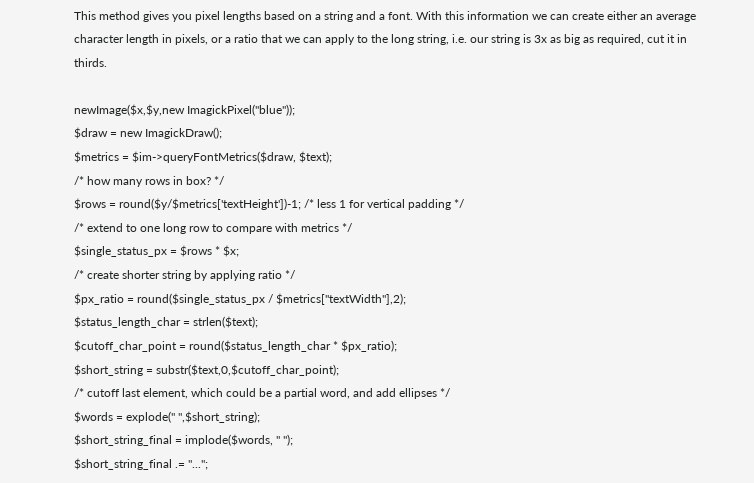This method gives you pixel lengths based on a string and a font. With this information we can create either an average character length in pixels, or a ratio that we can apply to the long string, i.e. our string is 3x as big as required, cut it in thirds.

newImage($x,$y,new ImagickPixel("blue"));
$draw = new ImagickDraw();
$metrics = $im->queryFontMetrics($draw, $text);
/* how many rows in box? */
$rows = round($y/$metrics['textHeight'])-1; /* less 1 for vertical padding */
/* extend to one long row to compare with metrics */
$single_status_px = $rows * $x;
/* create shorter string by applying ratio */
$px_ratio = round($single_status_px / $metrics["textWidth"],2);
$status_length_char = strlen($text);
$cutoff_char_point = round($status_length_char * $px_ratio);
$short_string = substr($text,0,$cutoff_char_point);
/* cutoff last element, which could be a partial word, and add ellipses */
$words = explode(" ",$short_string);
$short_string_final = implode($words, " ");
$short_string_final .= "...";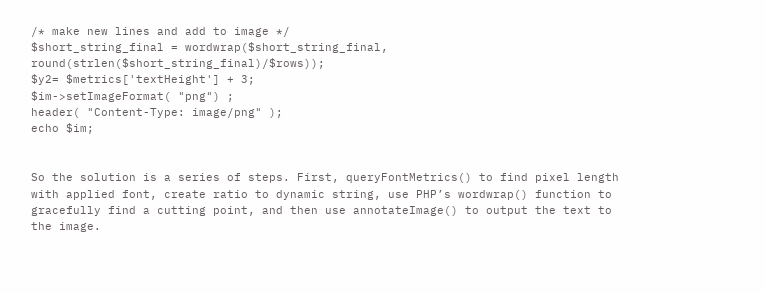/* make new lines and add to image */
$short_string_final = wordwrap($short_string_final, round(strlen($short_string_final)/$rows));
$y2= $metrics['textHeight'] + 3;
$im->setImageFormat( "png") ;
header( "Content-Type: image/png" );
echo $im;


So the solution is a series of steps. First, queryFontMetrics() to find pixel length with applied font, create ratio to dynamic string, use PHP’s wordwrap() function to gracefully find a cutting point, and then use annotateImage() to output the text to the image.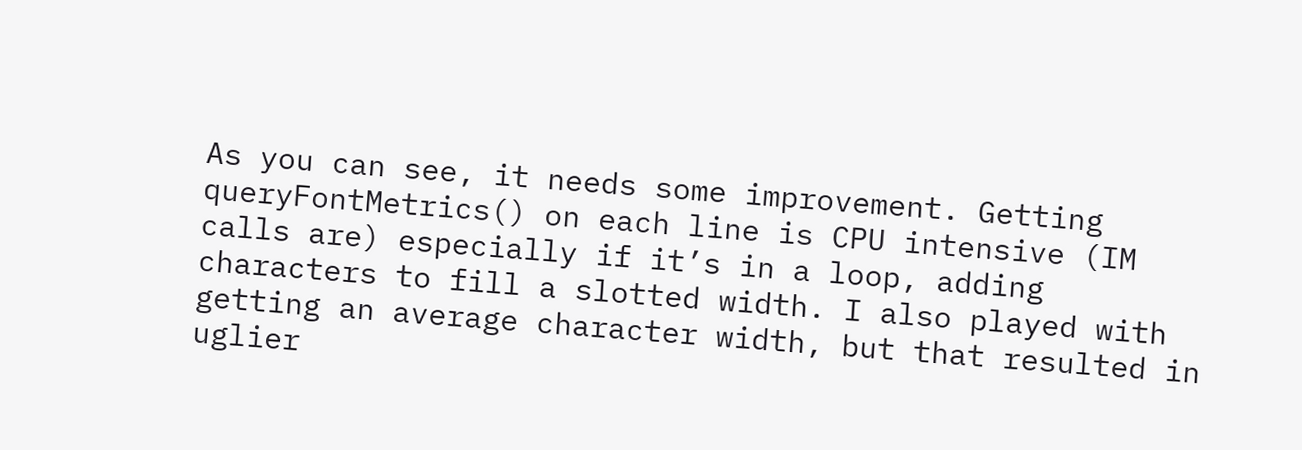As you can see, it needs some improvement. Getting queryFontMetrics() on each line is CPU intensive (IM calls are) especially if it’s in a loop, adding characters to fill a slotted width. I also played with getting an average character width, but that resulted in uglier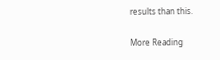results than this.

More Reading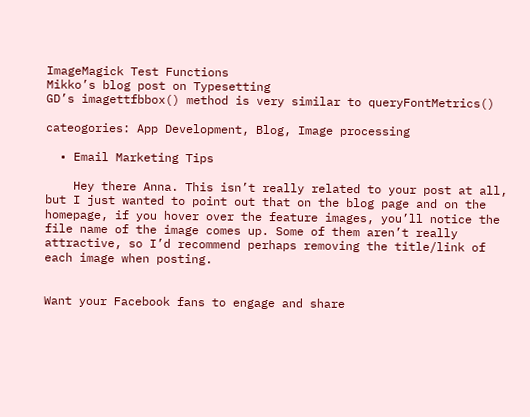ImageMagick Test Functions
Mikko’s blog post on Typesetting
GD’s imagettfbbox() method is very similar to queryFontMetrics()

cateogories: App Development, Blog, Image processing

  • Email Marketing Tips

    Hey there Anna. This isn’t really related to your post at all, but I just wanted to point out that on the blog page and on the homepage, if you hover over the feature images, you’ll notice the file name of the image comes up. Some of them aren’t really attractive, so I’d recommend perhaps removing the title/link of each image when posting.


Want your Facebook fans to engage and share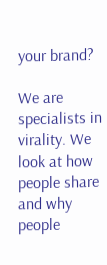your brand?

We are specialists in virality. We look at how people share and why people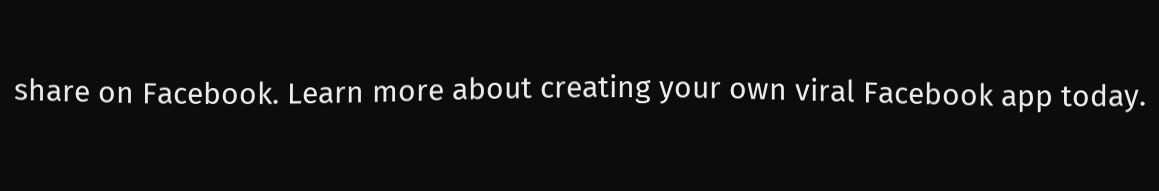share on Facebook. Learn more about creating your own viral Facebook app today.